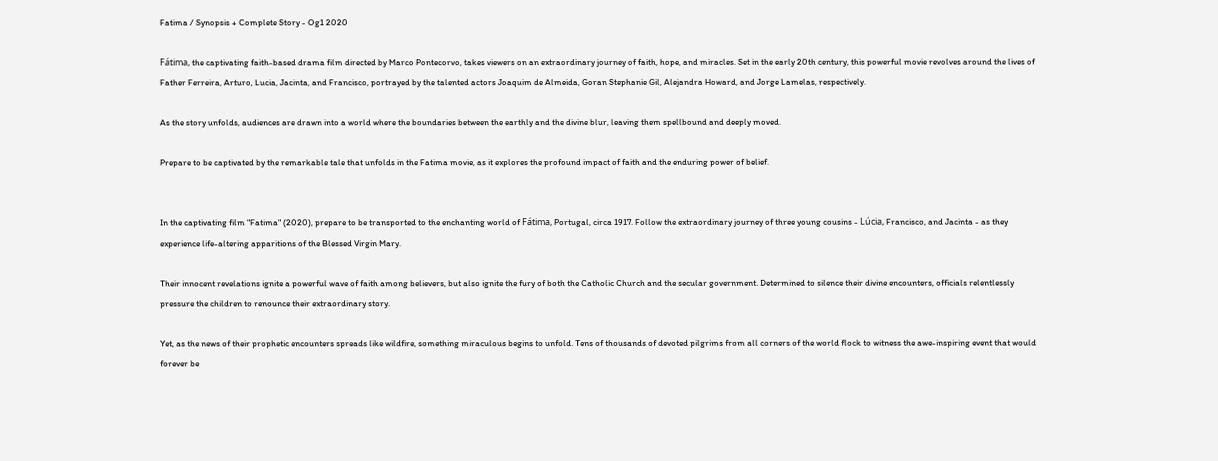Fatima / Synopsis + Complete Story - Og1 2020

Fátima, the captivating faith-based drama film directed by Marco Pontecorvo, takes viewers on an extraordinary journey of faith, hope, and miracles. Set in the early 20th century, this powerful movie revolves around the lives of Father Ferreira, Arturo, Lucia, Jacinta, and Francisco, portrayed by the talented actors Joaquim de Almeida, Goran Stephanie Gil, Alejandra Howard, and Jorge Lamelas, respectively.

As the story unfolds, audiences are drawn into a world where the boundaries between the earthly and the divine blur, leaving them spellbound and deeply moved.

Prepare to be captivated by the remarkable tale that unfolds in the Fatima movie, as it explores the profound impact of faith and the enduring power of belief.


In the captivating film "Fatima" (2020), prepare to be transported to the enchanting world of Fátima, Portugal, circa 1917. Follow the extraordinary journey of three young cousins - Lúcia, Francisco, and Jacinta - as they experience life-altering apparitions of the Blessed Virgin Mary.

Their innocent revelations ignite a powerful wave of faith among believers, but also ignite the fury of both the Catholic Church and the secular government. Determined to silence their divine encounters, officials relentlessly pressure the children to renounce their extraordinary story.

Yet, as the news of their prophetic encounters spreads like wildfire, something miraculous begins to unfold. Tens of thousands of devoted pilgrims from all corners of the world flock to witness the awe-inspiring event that would forever be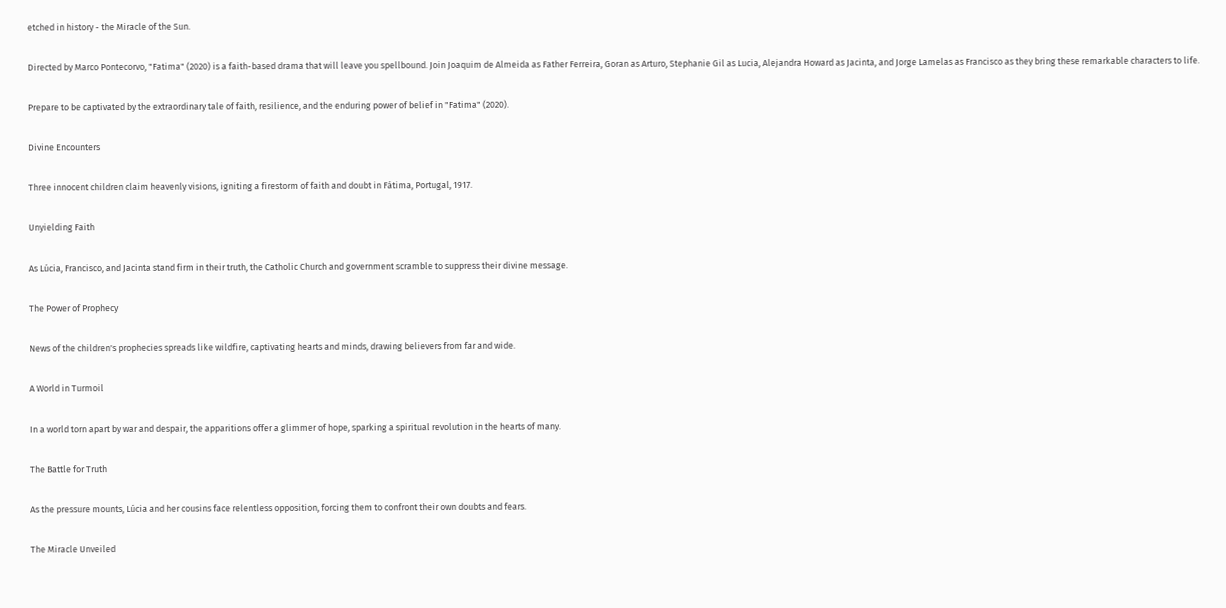etched in history - the Miracle of the Sun.

Directed by Marco Pontecorvo, "Fatima" (2020) is a faith-based drama that will leave you spellbound. Join Joaquim de Almeida as Father Ferreira, Goran as Arturo, Stephanie Gil as Lucia, Alejandra Howard as Jacinta, and Jorge Lamelas as Francisco as they bring these remarkable characters to life.

Prepare to be captivated by the extraordinary tale of faith, resilience, and the enduring power of belief in "Fatima" (2020).

Divine Encounters

Three innocent children claim heavenly visions, igniting a firestorm of faith and doubt in Fátima, Portugal, 1917.

Unyielding Faith

As Lúcia, Francisco, and Jacinta stand firm in their truth, the Catholic Church and government scramble to suppress their divine message.

The Power of Prophecy

News of the children's prophecies spreads like wildfire, captivating hearts and minds, drawing believers from far and wide.

A World in Turmoil

In a world torn apart by war and despair, the apparitions offer a glimmer of hope, sparking a spiritual revolution in the hearts of many.

The Battle for Truth

As the pressure mounts, Lúcia and her cousins face relentless opposition, forcing them to confront their own doubts and fears.

The Miracle Unveiled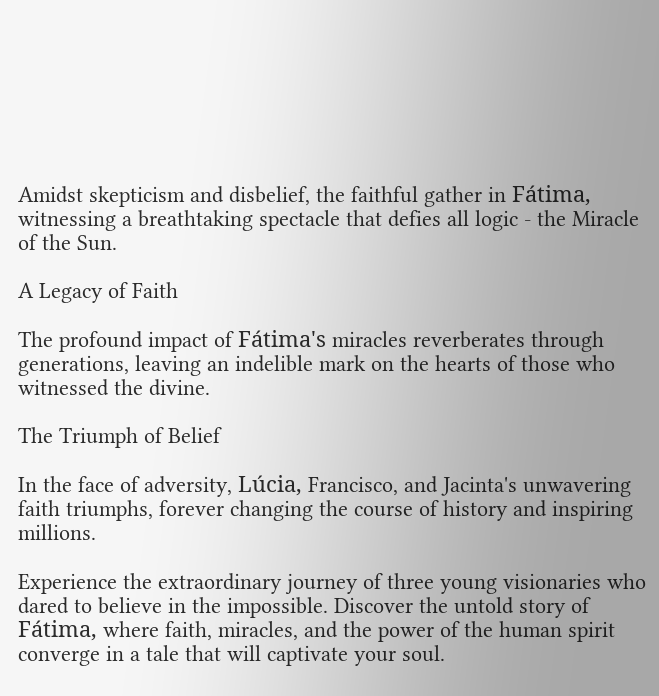Amidst skepticism and disbelief, the faithful gather in Fátima, witnessing a breathtaking spectacle that defies all logic - the Miracle of the Sun.

A Legacy of Faith

The profound impact of Fátima's miracles reverberates through generations, leaving an indelible mark on the hearts of those who witnessed the divine.

The Triumph of Belief

In the face of adversity, Lúcia, Francisco, and Jacinta's unwavering faith triumphs, forever changing the course of history and inspiring millions.

Experience the extraordinary journey of three young visionaries who dared to believe in the impossible. Discover the untold story of Fátima, where faith, miracles, and the power of the human spirit converge in a tale that will captivate your soul.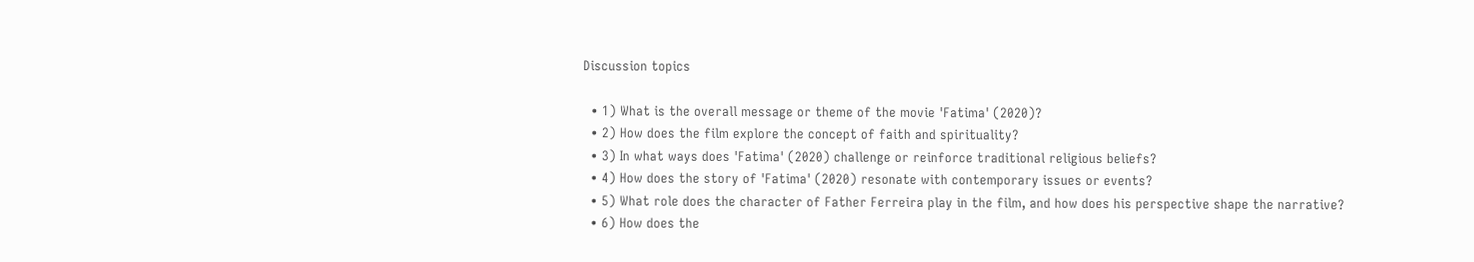Discussion topics

  • 1) What is the overall message or theme of the movie 'Fatima' (2020)?
  • 2) How does the film explore the concept of faith and spirituality?
  • 3) In what ways does 'Fatima' (2020) challenge or reinforce traditional religious beliefs?
  • 4) How does the story of 'Fatima' (2020) resonate with contemporary issues or events?
  • 5) What role does the character of Father Ferreira play in the film, and how does his perspective shape the narrative?
  • 6) How does the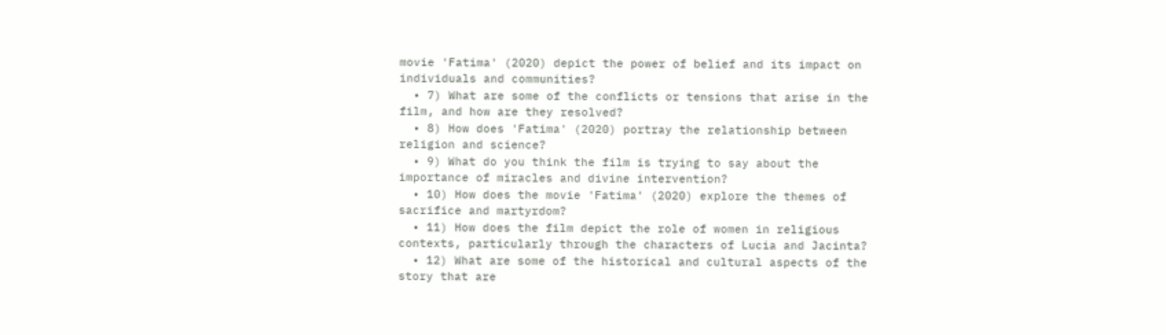movie 'Fatima' (2020) depict the power of belief and its impact on individuals and communities?
  • 7) What are some of the conflicts or tensions that arise in the film, and how are they resolved?
  • 8) How does 'Fatima' (2020) portray the relationship between religion and science?
  • 9) What do you think the film is trying to say about the importance of miracles and divine intervention?
  • 10) How does the movie 'Fatima' (2020) explore the themes of sacrifice and martyrdom?
  • 11) How does the film depict the role of women in religious contexts, particularly through the characters of Lucia and Jacinta?
  • 12) What are some of the historical and cultural aspects of the story that are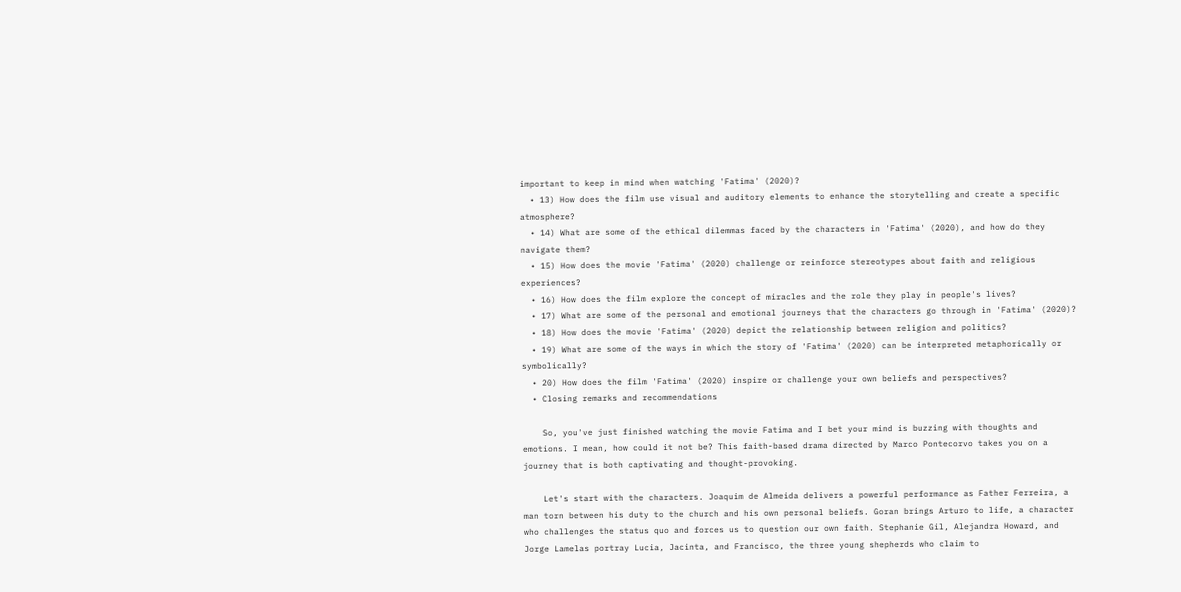important to keep in mind when watching 'Fatima' (2020)?
  • 13) How does the film use visual and auditory elements to enhance the storytelling and create a specific atmosphere?
  • 14) What are some of the ethical dilemmas faced by the characters in 'Fatima' (2020), and how do they navigate them?
  • 15) How does the movie 'Fatima' (2020) challenge or reinforce stereotypes about faith and religious experiences?
  • 16) How does the film explore the concept of miracles and the role they play in people's lives?
  • 17) What are some of the personal and emotional journeys that the characters go through in 'Fatima' (2020)?
  • 18) How does the movie 'Fatima' (2020) depict the relationship between religion and politics?
  • 19) What are some of the ways in which the story of 'Fatima' (2020) can be interpreted metaphorically or symbolically?
  • 20) How does the film 'Fatima' (2020) inspire or challenge your own beliefs and perspectives?
  • Closing remarks and recommendations

    So, you've just finished watching the movie Fatima and I bet your mind is buzzing with thoughts and emotions. I mean, how could it not be? This faith-based drama directed by Marco Pontecorvo takes you on a journey that is both captivating and thought-provoking.

    Let's start with the characters. Joaquim de Almeida delivers a powerful performance as Father Ferreira, a man torn between his duty to the church and his own personal beliefs. Goran brings Arturo to life, a character who challenges the status quo and forces us to question our own faith. Stephanie Gil, Alejandra Howard, and Jorge Lamelas portray Lucia, Jacinta, and Francisco, the three young shepherds who claim to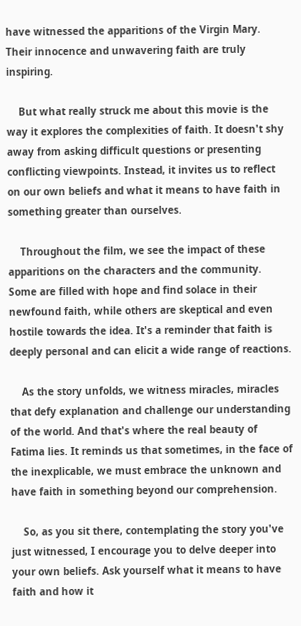have witnessed the apparitions of the Virgin Mary. Their innocence and unwavering faith are truly inspiring.

    But what really struck me about this movie is the way it explores the complexities of faith. It doesn't shy away from asking difficult questions or presenting conflicting viewpoints. Instead, it invites us to reflect on our own beliefs and what it means to have faith in something greater than ourselves.

    Throughout the film, we see the impact of these apparitions on the characters and the community. Some are filled with hope and find solace in their newfound faith, while others are skeptical and even hostile towards the idea. It's a reminder that faith is deeply personal and can elicit a wide range of reactions.

    As the story unfolds, we witness miracles, miracles that defy explanation and challenge our understanding of the world. And that's where the real beauty of Fatima lies. It reminds us that sometimes, in the face of the inexplicable, we must embrace the unknown and have faith in something beyond our comprehension.

    So, as you sit there, contemplating the story you've just witnessed, I encourage you to delve deeper into your own beliefs. Ask yourself what it means to have faith and how it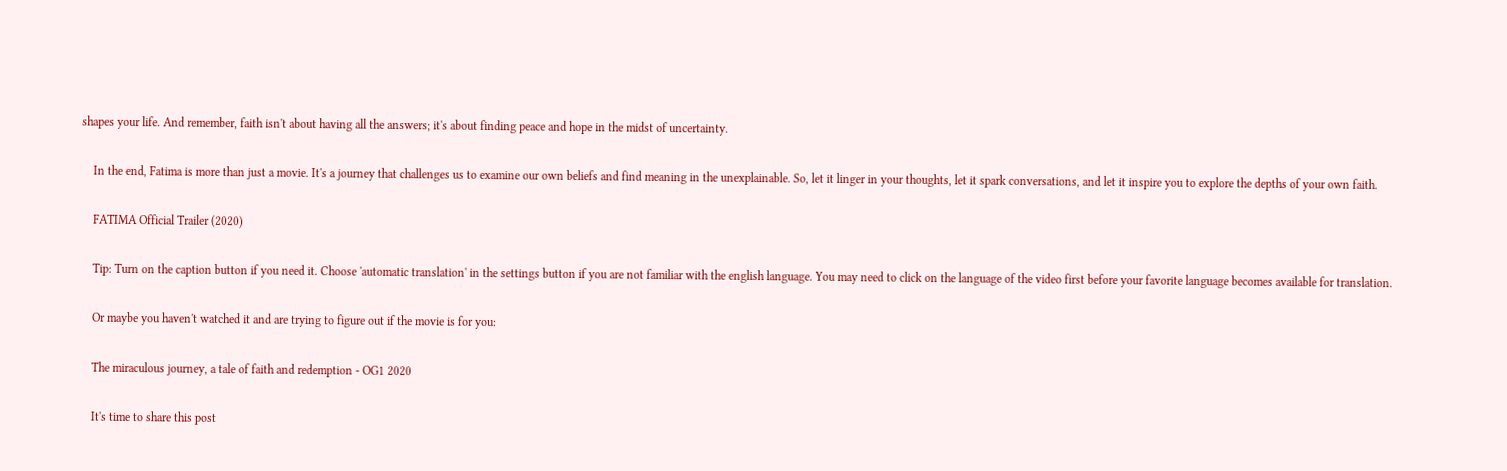shapes your life. And remember, faith isn't about having all the answers; it's about finding peace and hope in the midst of uncertainty.

    In the end, Fatima is more than just a movie. It's a journey that challenges us to examine our own beliefs and find meaning in the unexplainable. So, let it linger in your thoughts, let it spark conversations, and let it inspire you to explore the depths of your own faith.

    FATIMA Official Trailer (2020)

    Tip: Turn on the caption button if you need it. Choose 'automatic translation' in the settings button if you are not familiar with the english language. You may need to click on the language of the video first before your favorite language becomes available for translation.

    Or maybe you haven't watched it and are trying to figure out if the movie is for you:

    The miraculous journey, a tale of faith and redemption - OG1 2020

    It's time to share this post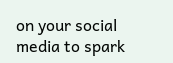on your social media to spark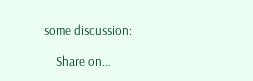some discussion:

    Share on…